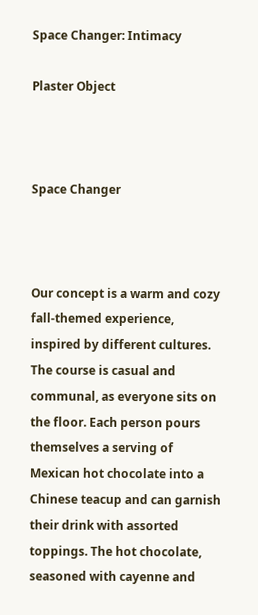Space Changer: Intimacy

Plaster Object



Space Changer



Our concept is a warm and cozy fall-themed experience, inspired by different cultures. The course is casual and communal, as everyone sits on the floor. Each person pours themselves a serving of Mexican hot chocolate into a Chinese teacup and can garnish their drink with assorted toppings. The hot chocolate, seasoned with cayenne and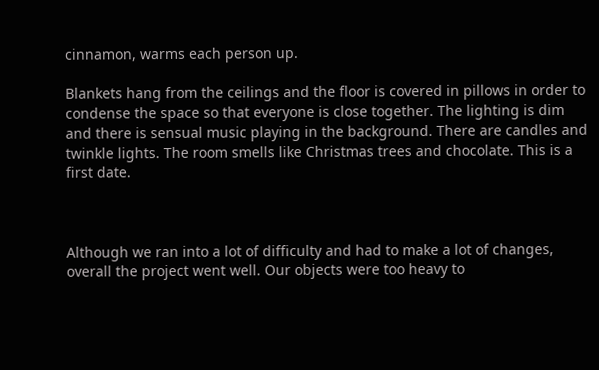cinnamon, warms each person up.

Blankets hang from the ceilings and the floor is covered in pillows in order to condense the space so that everyone is close together. The lighting is dim and there is sensual music playing in the background. There are candles and twinkle lights. The room smells like Christmas trees and chocolate. This is a first date.



Although we ran into a lot of difficulty and had to make a lot of changes, overall the project went well. Our objects were too heavy to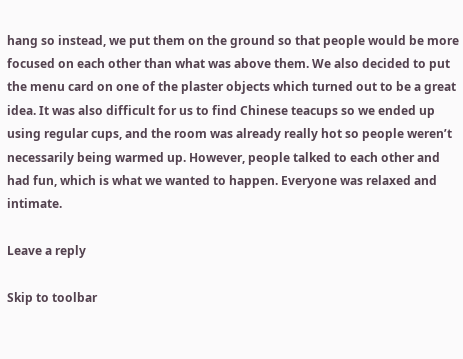hang so instead, we put them on the ground so that people would be more focused on each other than what was above them. We also decided to put the menu card on one of the plaster objects which turned out to be a great idea. It was also difficult for us to find Chinese teacups so we ended up using regular cups, and the room was already really hot so people weren’t necessarily being warmed up. However, people talked to each other and had fun, which is what we wanted to happen. Everyone was relaxed and intimate.

Leave a reply

Skip to toolbar